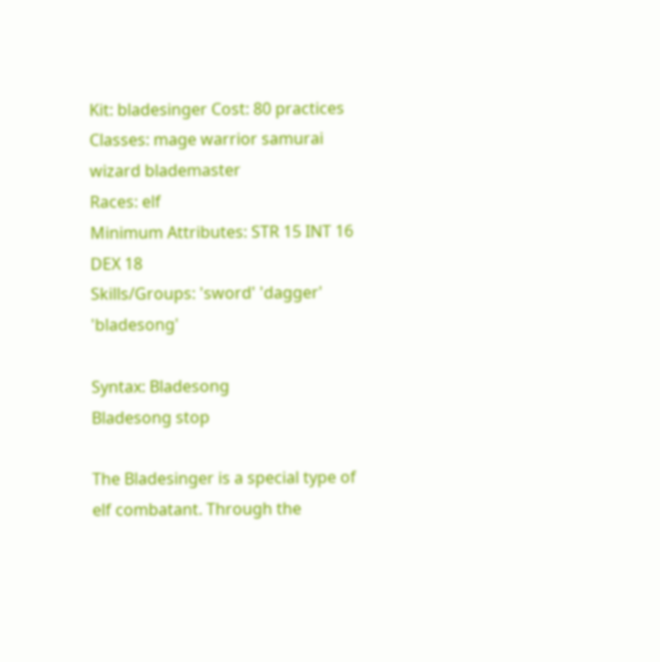Kit: bladesinger Cost: 80 practices
Classes: mage warrior samurai wizard blademaster
Races: elf
Minimum Attributes: STR 15 INT 16 DEX 18
Skills/Groups: 'sword' 'dagger' 'bladesong'

Syntax: Bladesong
Bladesong stop

The Bladesinger is a special type of elf combatant. Through the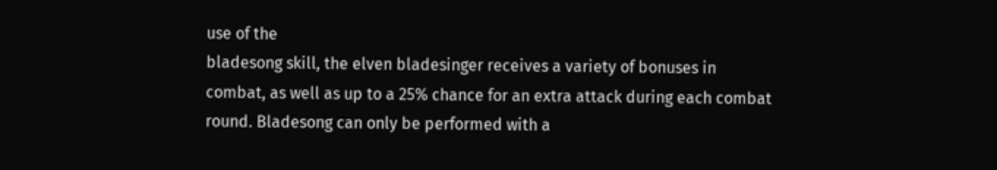use of the
bladesong skill, the elven bladesinger receives a variety of bonuses in
combat, as well as up to a 25% chance for an extra attack during each combat
round. Bladesong can only be performed with a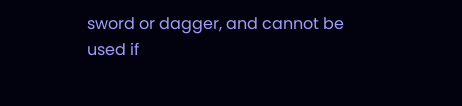sword or dagger, and cannot be
used if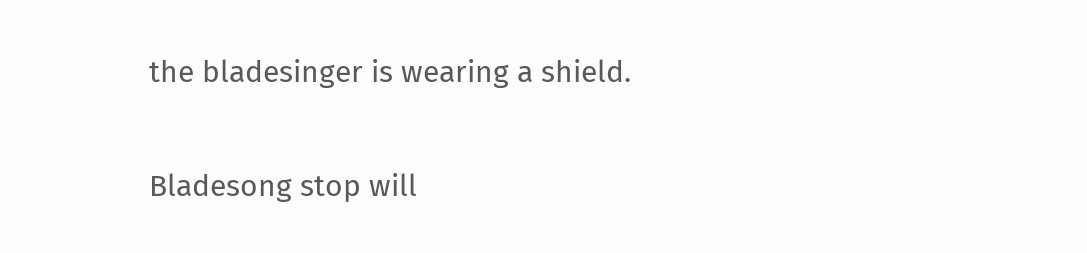the bladesinger is wearing a shield.

Bladesong stop will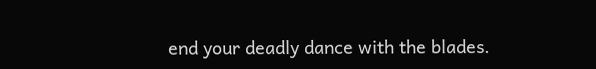end your deadly dance with the blades.